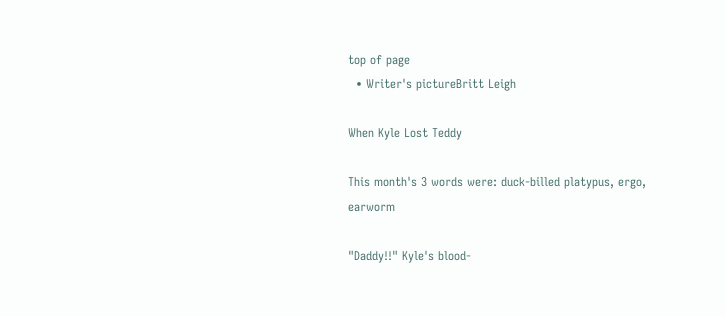top of page
  • Writer's pictureBritt Leigh

When Kyle Lost Teddy

This month's 3 words were: duck-billed platypus, ergo, earworm

"Daddy!!" Kyle's blood-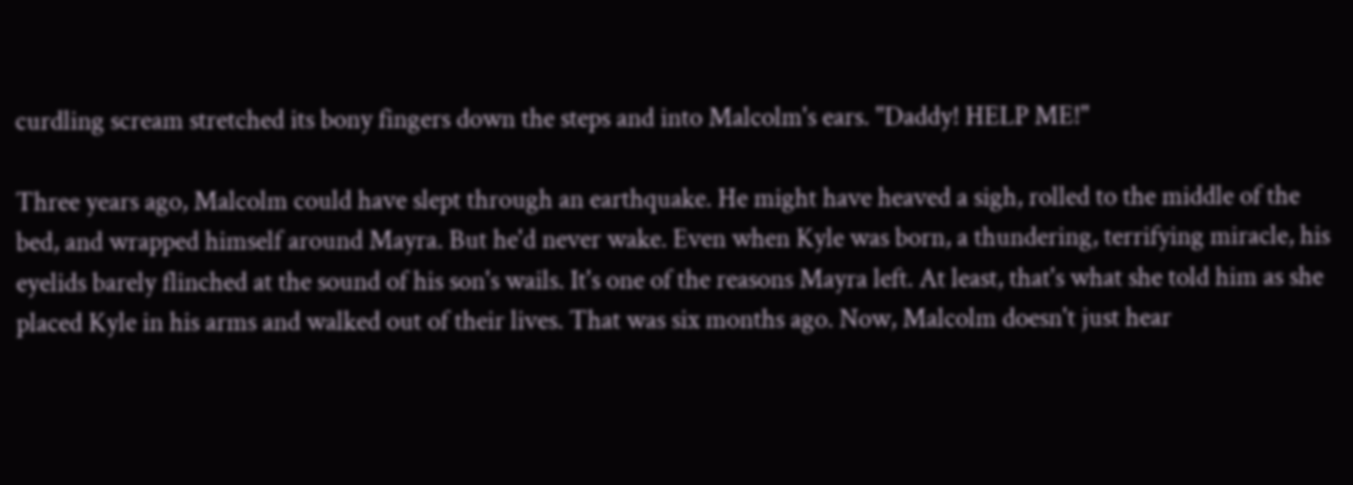curdling scream stretched its bony fingers down the steps and into Malcolm's ears. "Daddy! HELP ME!"

Three years ago, Malcolm could have slept through an earthquake. He might have heaved a sigh, rolled to the middle of the bed, and wrapped himself around Mayra. But he'd never wake. Even when Kyle was born, a thundering, terrifying miracle, his eyelids barely flinched at the sound of his son's wails. It's one of the reasons Mayra left. At least, that's what she told him as she placed Kyle in his arms and walked out of their lives. That was six months ago. Now, Malcolm doesn't just hear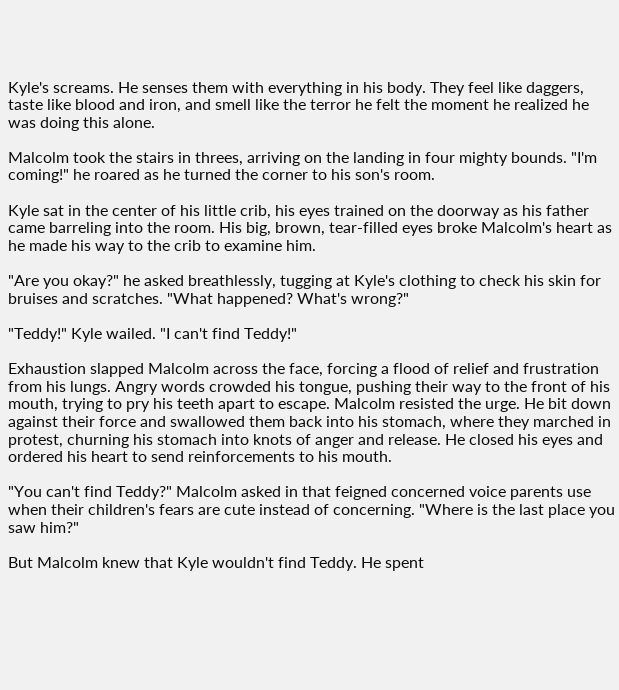Kyle's screams. He senses them with everything in his body. They feel like daggers, taste like blood and iron, and smell like the terror he felt the moment he realized he was doing this alone.

Malcolm took the stairs in threes, arriving on the landing in four mighty bounds. "I'm coming!" he roared as he turned the corner to his son's room.

Kyle sat in the center of his little crib, his eyes trained on the doorway as his father came barreling into the room. His big, brown, tear-filled eyes broke Malcolm's heart as he made his way to the crib to examine him.

"Are you okay?" he asked breathlessly, tugging at Kyle's clothing to check his skin for bruises and scratches. "What happened? What's wrong?"

"Teddy!" Kyle wailed. "I can't find Teddy!"

Exhaustion slapped Malcolm across the face, forcing a flood of relief and frustration from his lungs. Angry words crowded his tongue, pushing their way to the front of his mouth, trying to pry his teeth apart to escape. Malcolm resisted the urge. He bit down against their force and swallowed them back into his stomach, where they marched in protest, churning his stomach into knots of anger and release. He closed his eyes and ordered his heart to send reinforcements to his mouth.

"You can't find Teddy?" Malcolm asked in that feigned concerned voice parents use when their children's fears are cute instead of concerning. "Where is the last place you saw him?"

But Malcolm knew that Kyle wouldn't find Teddy. He spent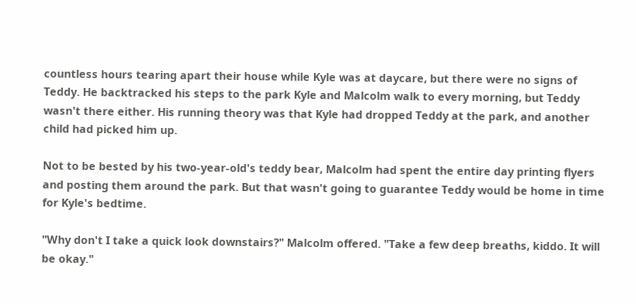countless hours tearing apart their house while Kyle was at daycare, but there were no signs of Teddy. He backtracked his steps to the park Kyle and Malcolm walk to every morning, but Teddy wasn't there either. His running theory was that Kyle had dropped Teddy at the park, and another child had picked him up.

Not to be bested by his two-year-old's teddy bear, Malcolm had spent the entire day printing flyers and posting them around the park. But that wasn't going to guarantee Teddy would be home in time for Kyle's bedtime.

"Why don't I take a quick look downstairs?" Malcolm offered. "Take a few deep breaths, kiddo. It will be okay."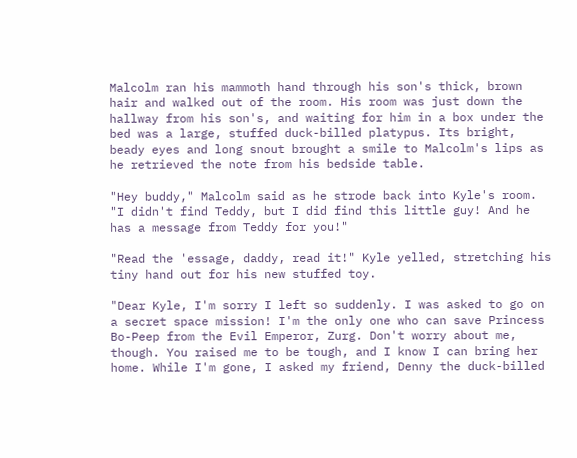Malcolm ran his mammoth hand through his son's thick, brown hair and walked out of the room. His room was just down the hallway from his son's, and waiting for him in a box under the bed was a large, stuffed duck-billed platypus. Its bright, beady eyes and long snout brought a smile to Malcolm's lips as he retrieved the note from his bedside table.

"Hey buddy," Malcolm said as he strode back into Kyle's room. "I didn't find Teddy, but I did find this little guy! And he has a message from Teddy for you!"

"Read the 'essage, daddy, read it!" Kyle yelled, stretching his tiny hand out for his new stuffed toy.

"Dear Kyle, I'm sorry I left so suddenly. I was asked to go on a secret space mission! I'm the only one who can save Princess Bo-Peep from the Evil Emperor, Zurg. Don't worry about me, though. You raised me to be tough, and I know I can bring her home. While I'm gone, I asked my friend, Denny the duck-billed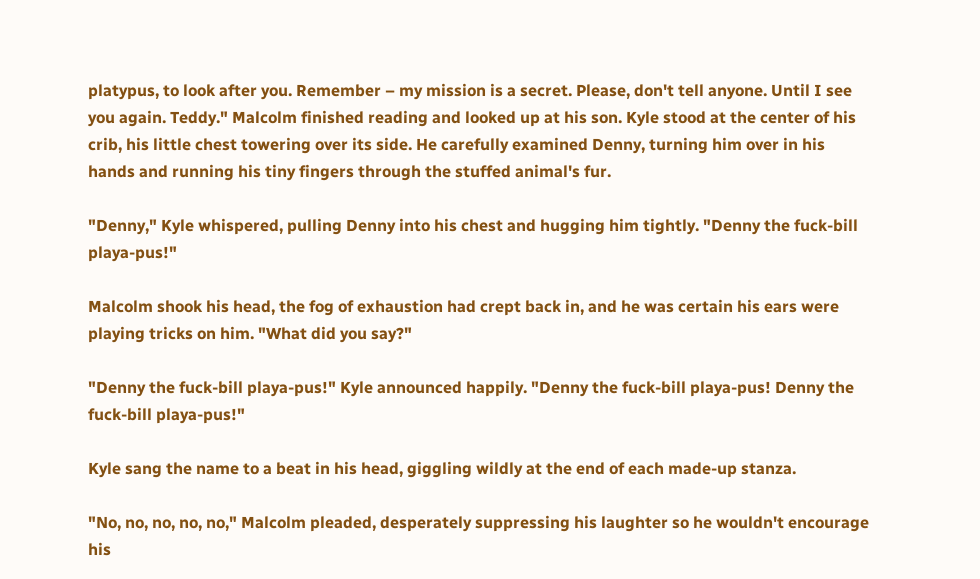platypus, to look after you. Remember – my mission is a secret. Please, don't tell anyone. Until I see you again. Teddy." Malcolm finished reading and looked up at his son. Kyle stood at the center of his crib, his little chest towering over its side. He carefully examined Denny, turning him over in his hands and running his tiny fingers through the stuffed animal's fur.

"Denny," Kyle whispered, pulling Denny into his chest and hugging him tightly. "Denny the fuck-bill playa-pus!"

Malcolm shook his head, the fog of exhaustion had crept back in, and he was certain his ears were playing tricks on him. "What did you say?"

"Denny the fuck-bill playa-pus!" Kyle announced happily. "Denny the fuck-bill playa-pus! Denny the fuck-bill playa-pus!"

Kyle sang the name to a beat in his head, giggling wildly at the end of each made-up stanza.

"No, no, no, no, no," Malcolm pleaded, desperately suppressing his laughter so he wouldn't encourage his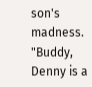son's madness. "Buddy, Denny is a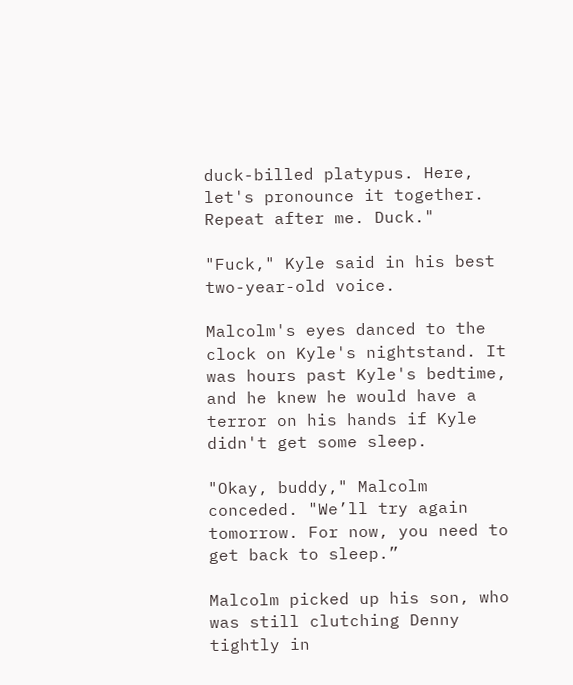duck-billed platypus. Here, let's pronounce it together. Repeat after me. Duck."

"Fuck," Kyle said in his best two-year-old voice.

Malcolm's eyes danced to the clock on Kyle's nightstand. It was hours past Kyle's bedtime, and he knew he would have a terror on his hands if Kyle didn't get some sleep.

"Okay, buddy," Malcolm conceded. "We’ll try again tomorrow. For now, you need to get back to sleep.”

Malcolm picked up his son, who was still clutching Denny tightly in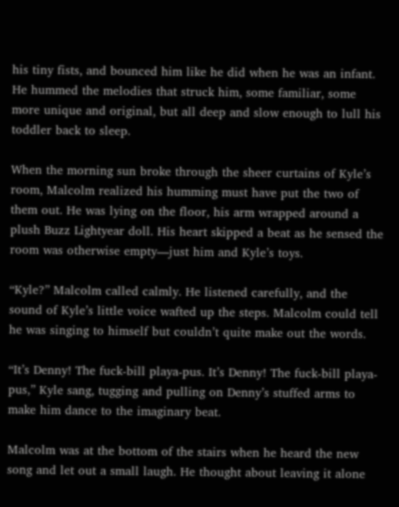his tiny fists, and bounced him like he did when he was an infant. He hummed the melodies that struck him, some familiar, some more unique and original, but all deep and slow enough to lull his toddler back to sleep.

When the morning sun broke through the sheer curtains of Kyle’s room, Malcolm realized his humming must have put the two of them out. He was lying on the floor, his arm wrapped around a plush Buzz Lightyear doll. His heart skipped a beat as he sensed the room was otherwise empty—just him and Kyle’s toys.

“Kyle?” Malcolm called calmly. He listened carefully, and the sound of Kyle’s little voice wafted up the steps. Malcolm could tell he was singing to himself but couldn’t quite make out the words.

“It’s Denny! The fuck-bill playa-pus. It’s Denny! The fuck-bill playa-pus,” Kyle sang, tugging and pulling on Denny’s stuffed arms to make him dance to the imaginary beat.

Malcolm was at the bottom of the stairs when he heard the new song and let out a small laugh. He thought about leaving it alone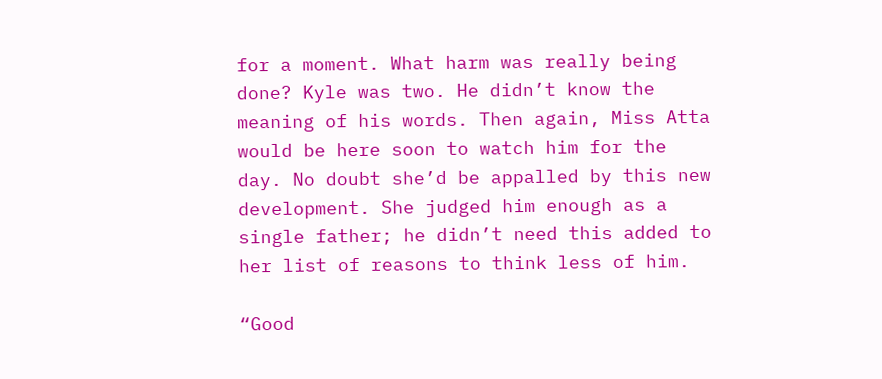for a moment. What harm was really being done? Kyle was two. He didn’t know the meaning of his words. Then again, Miss Atta would be here soon to watch him for the day. No doubt she’d be appalled by this new development. She judged him enough as a single father; he didn’t need this added to her list of reasons to think less of him.

“Good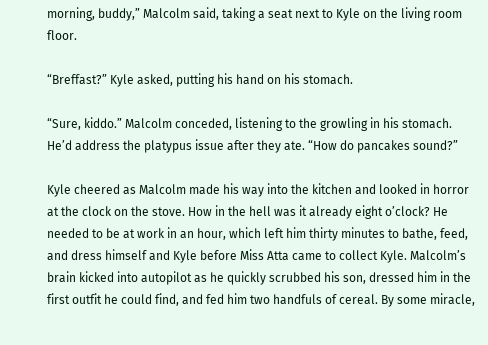morning, buddy,” Malcolm said, taking a seat next to Kyle on the living room floor.

“Breffast?” Kyle asked, putting his hand on his stomach.

“Sure, kiddo.” Malcolm conceded, listening to the growling in his stomach. He’d address the platypus issue after they ate. “How do pancakes sound?”

Kyle cheered as Malcolm made his way into the kitchen and looked in horror at the clock on the stove. How in the hell was it already eight o’clock? He needed to be at work in an hour, which left him thirty minutes to bathe, feed, and dress himself and Kyle before Miss Atta came to collect Kyle. Malcolm’s brain kicked into autopilot as he quickly scrubbed his son, dressed him in the first outfit he could find, and fed him two handfuls of cereal. By some miracle,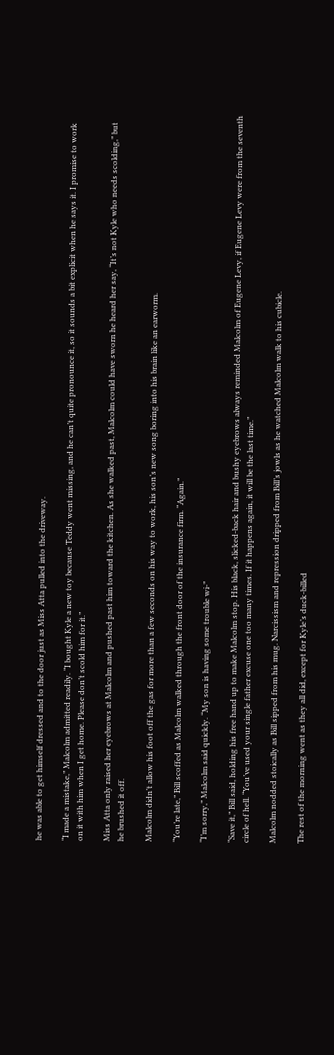he was able to get himself dressed and to the door just as Miss Atta pulled into the driveway.

“I made a mistake,” Malcolm admitted readily. “I bought Kyle a new toy because Teddy went missing, and he can’t quite pronounce it, so it sounds a bit explicit when he says it. I promise to work on it with him when I get home. Please don’t scold him for it.”

Miss Atta only raised her eyebrows at Malcolm and pushed past him toward the kitchen. As she walked past, Malcolm could have sworn he heard her say, “It’s not Kyle who needs scolding,” but he brushed it off.

Malcolm didn’t allow his foot off the gas for more than a few seconds on his way to work, his son’s new song boring into his brain like an earworm.

“You’re late,” Bill scoffed as Malcolm walked through the front door of the insurance firm. “Again.”

“I’m sorry,” Malcolm said quickly. “My son is having some trouble wi-”

“Save it,” Bill said, holding his free hand up to make Malcolm stop. His black, slicked-back hair and bushy eyebrows always reminded Malcolm of Eugene Levy, if Eugene Levy were from the seventh circle of hell. “You’ve used your single father excuse one too many times. If it happens again, it will be the last time.”

Malcolm nodded stoically as Bill sipped from his mug. Narcissism and repression dripped from Bill’s jowls as he watched Malcolm walk to his cubicle.

The rest of the morning went as they all did, except for Kyle’s duck-billed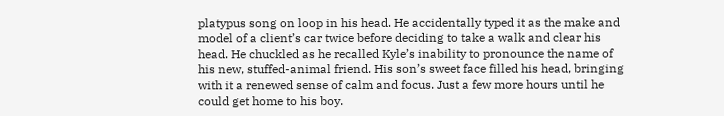platypus song on loop in his head. He accidentally typed it as the make and model of a client’s car twice before deciding to take a walk and clear his head. He chuckled as he recalled Kyle’s inability to pronounce the name of his new, stuffed-animal friend. His son’s sweet face filled his head, bringing with it a renewed sense of calm and focus. Just a few more hours until he could get home to his boy.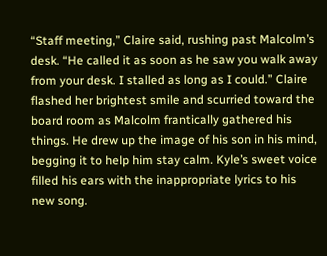“Staff meeting,” Claire said, rushing past Malcolm’s desk. “He called it as soon as he saw you walk away from your desk. I stalled as long as I could.” Claire flashed her brightest smile and scurried toward the board room as Malcolm frantically gathered his things. He drew up the image of his son in his mind, begging it to help him stay calm. Kyle’s sweet voice filled his ears with the inappropriate lyrics to his new song.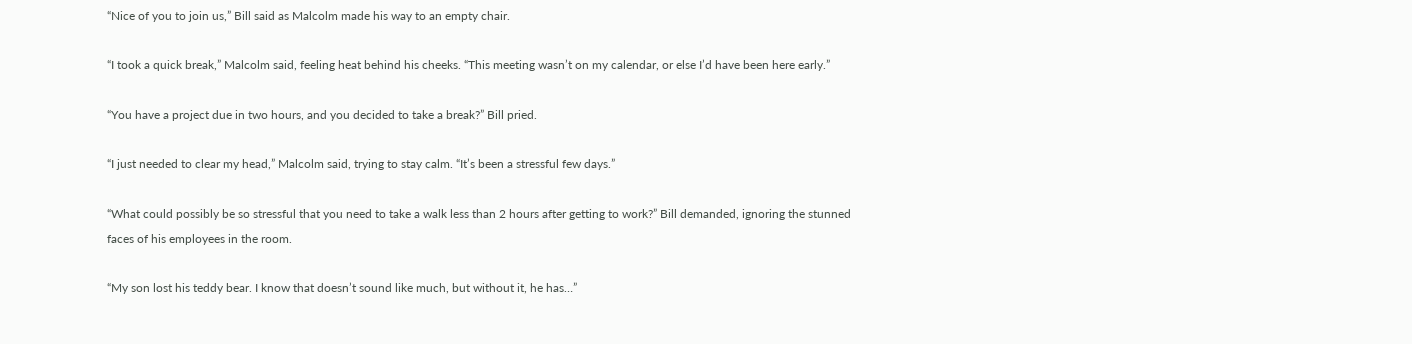“Nice of you to join us,” Bill said as Malcolm made his way to an empty chair.

“I took a quick break,” Malcolm said, feeling heat behind his cheeks. “This meeting wasn’t on my calendar, or else I’d have been here early.”

“You have a project due in two hours, and you decided to take a break?” Bill pried.

“I just needed to clear my head,” Malcolm said, trying to stay calm. “It’s been a stressful few days.”

“What could possibly be so stressful that you need to take a walk less than 2 hours after getting to work?” Bill demanded, ignoring the stunned faces of his employees in the room.

“My son lost his teddy bear. I know that doesn’t sound like much, but without it, he has…”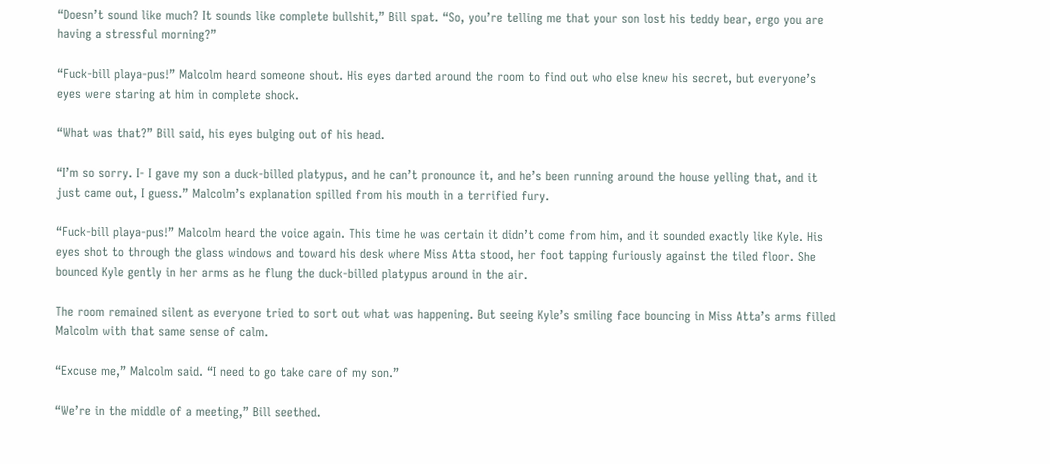“Doesn’t sound like much? It sounds like complete bullshit,” Bill spat. “So, you’re telling me that your son lost his teddy bear, ergo you are having a stressful morning?”

“Fuck-bill playa-pus!” Malcolm heard someone shout. His eyes darted around the room to find out who else knew his secret, but everyone’s eyes were staring at him in complete shock.

“What was that?” Bill said, his eyes bulging out of his head.

“I’m so sorry. I- I gave my son a duck-billed platypus, and he can’t pronounce it, and he’s been running around the house yelling that, and it just came out, I guess.” Malcolm’s explanation spilled from his mouth in a terrified fury.

“Fuck-bill playa-pus!” Malcolm heard the voice again. This time he was certain it didn’t come from him, and it sounded exactly like Kyle. His eyes shot to through the glass windows and toward his desk where Miss Atta stood, her foot tapping furiously against the tiled floor. She bounced Kyle gently in her arms as he flung the duck-billed platypus around in the air.

The room remained silent as everyone tried to sort out what was happening. But seeing Kyle’s smiling face bouncing in Miss Atta’s arms filled Malcolm with that same sense of calm.

“Excuse me,” Malcolm said. “I need to go take care of my son.”

“We’re in the middle of a meeting,” Bill seethed.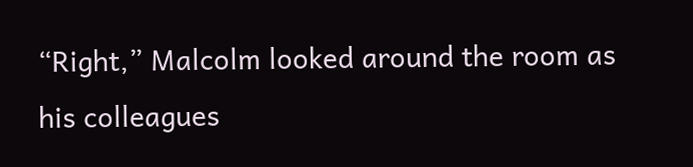“Right,” Malcolm looked around the room as his colleagues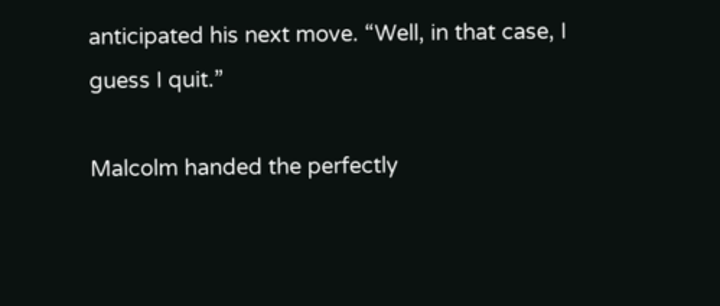anticipated his next move. “Well, in that case, I guess I quit.”

Malcolm handed the perfectly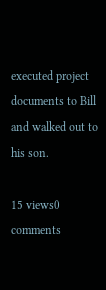executed project documents to Bill and walked out to his son.

15 views0 comments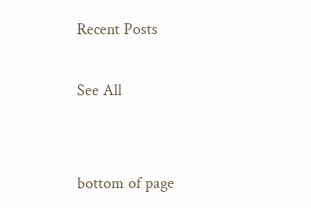Recent Posts

See All


bottom of page